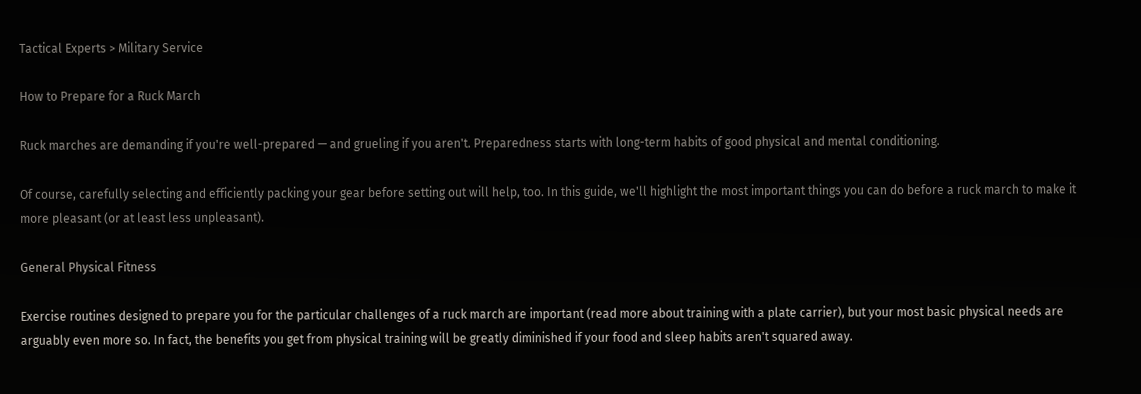Tactical Experts > Military Service

How to Prepare for a Ruck March

Ruck marches are demanding if you're well-prepared — and grueling if you aren't. Preparedness starts with long-term habits of good physical and mental conditioning.

Of course, carefully selecting and efficiently packing your gear before setting out will help, too. In this guide, we'll highlight the most important things you can do before a ruck march to make it more pleasant (or at least less unpleasant).

General Physical Fitness

Exercise routines designed to prepare you for the particular challenges of a ruck march are important (read more about training with a plate carrier), but your most basic physical needs are arguably even more so. In fact, the benefits you get from physical training will be greatly diminished if your food and sleep habits aren't squared away.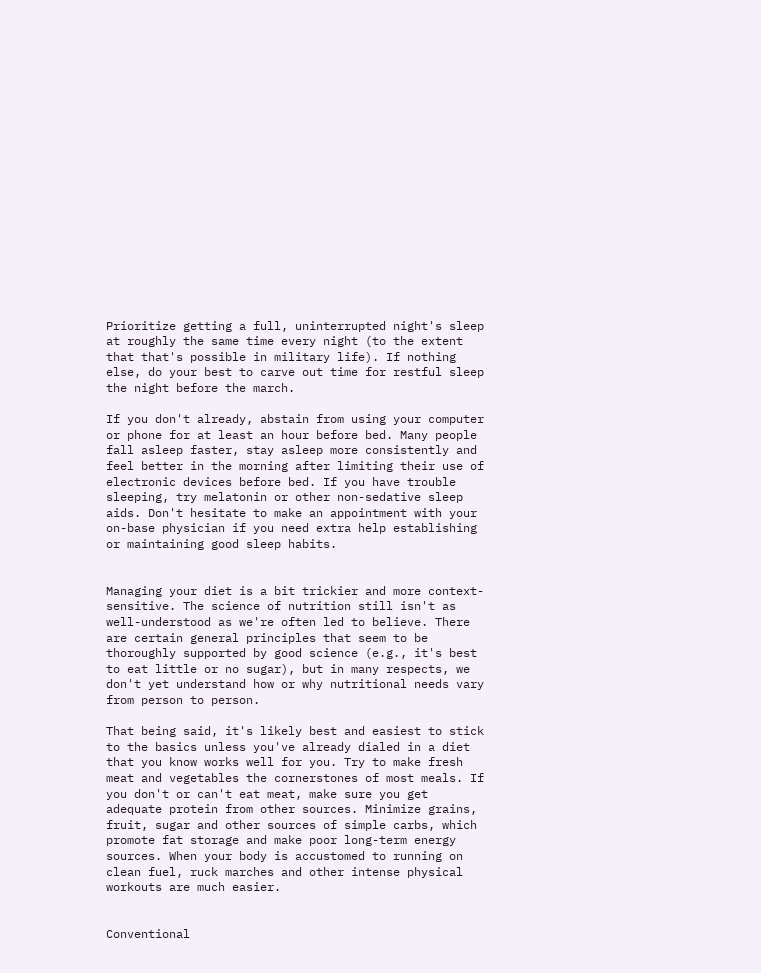Prioritize getting a full, uninterrupted night's sleep at roughly the same time every night (to the extent that that's possible in military life). If nothing else, do your best to carve out time for restful sleep the night before the march.

If you don't already, abstain from using your computer or phone for at least an hour before bed. Many people fall asleep faster, stay asleep more consistently and feel better in the morning after limiting their use of electronic devices before bed. If you have trouble sleeping, try melatonin or other non-sedative sleep aids. Don't hesitate to make an appointment with your on-base physician if you need extra help establishing or maintaining good sleep habits.


Managing your diet is a bit trickier and more context-sensitive. The science of nutrition still isn't as well-understood as we're often led to believe. There are certain general principles that seem to be thoroughly supported by good science (e.g., it's best to eat little or no sugar), but in many respects, we don't yet understand how or why nutritional needs vary from person to person.

That being said, it's likely best and easiest to stick to the basics unless you've already dialed in a diet that you know works well for you. Try to make fresh meat and vegetables the cornerstones of most meals. If you don't or can't eat meat, make sure you get adequate protein from other sources. Minimize grains, fruit, sugar and other sources of simple carbs, which promote fat storage and make poor long-term energy sources. When your body is accustomed to running on clean fuel, ruck marches and other intense physical workouts are much easier.


Conventional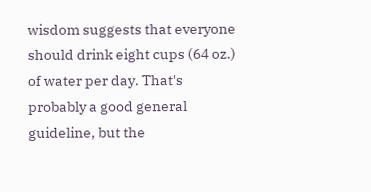wisdom suggests that everyone should drink eight cups (64 oz.) of water per day. That's probably a good general guideline, but the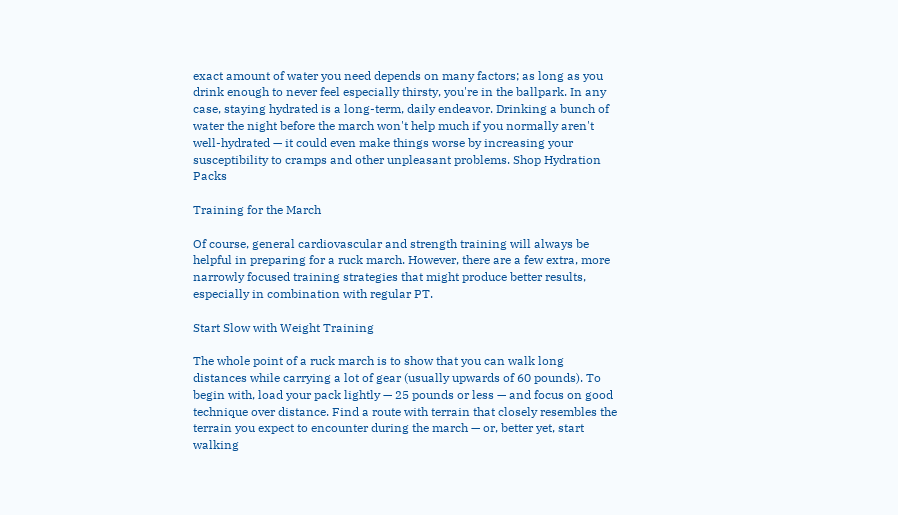exact amount of water you need depends on many factors; as long as you drink enough to never feel especially thirsty, you're in the ballpark. In any case, staying hydrated is a long-term, daily endeavor. Drinking a bunch of water the night before the march won't help much if you normally aren't well-hydrated — it could even make things worse by increasing your susceptibility to cramps and other unpleasant problems. Shop Hydration Packs

Training for the March

Of course, general cardiovascular and strength training will always be helpful in preparing for a ruck march. However, there are a few extra, more narrowly focused training strategies that might produce better results, especially in combination with regular PT.

Start Slow with Weight Training

The whole point of a ruck march is to show that you can walk long distances while carrying a lot of gear (usually upwards of 60 pounds). To begin with, load your pack lightly — 25 pounds or less — and focus on good technique over distance. Find a route with terrain that closely resembles the terrain you expect to encounter during the march — or, better yet, start walking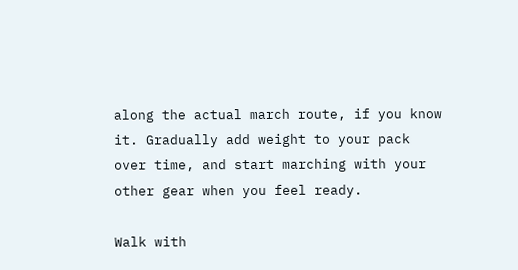along the actual march route, if you know it. Gradually add weight to your pack over time, and start marching with your other gear when you feel ready.

Walk with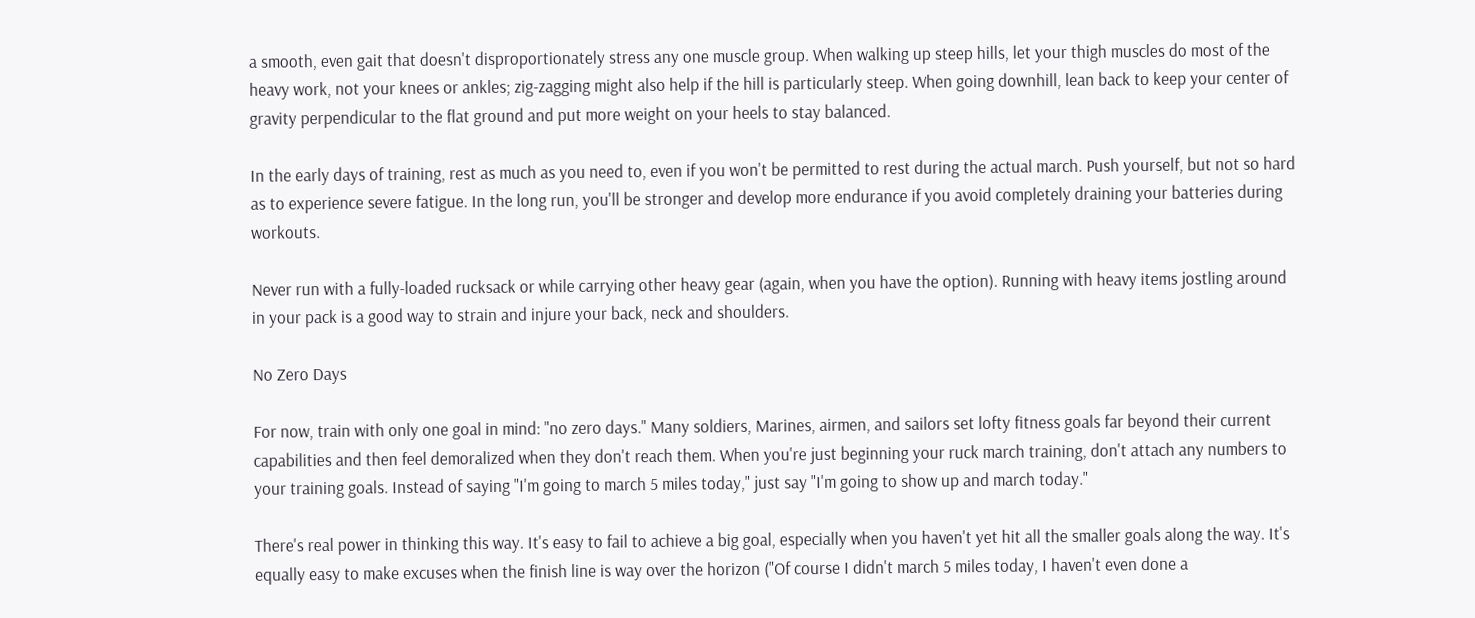a smooth, even gait that doesn't disproportionately stress any one muscle group. When walking up steep hills, let your thigh muscles do most of the heavy work, not your knees or ankles; zig-zagging might also help if the hill is particularly steep. When going downhill, lean back to keep your center of gravity perpendicular to the flat ground and put more weight on your heels to stay balanced.

In the early days of training, rest as much as you need to, even if you won't be permitted to rest during the actual march. Push yourself, but not so hard as to experience severe fatigue. In the long run, you'll be stronger and develop more endurance if you avoid completely draining your batteries during workouts.

Never run with a fully-loaded rucksack or while carrying other heavy gear (again, when you have the option). Running with heavy items jostling around in your pack is a good way to strain and injure your back, neck and shoulders.

No Zero Days

For now, train with only one goal in mind: "no zero days." Many soldiers, Marines, airmen, and sailors set lofty fitness goals far beyond their current capabilities and then feel demoralized when they don't reach them. When you're just beginning your ruck march training, don't attach any numbers to your training goals. Instead of saying "I'm going to march 5 miles today," just say "I'm going to show up and march today."

There's real power in thinking this way. It's easy to fail to achieve a big goal, especially when you haven't yet hit all the smaller goals along the way. It's equally easy to make excuses when the finish line is way over the horizon ("Of course I didn't march 5 miles today, I haven't even done a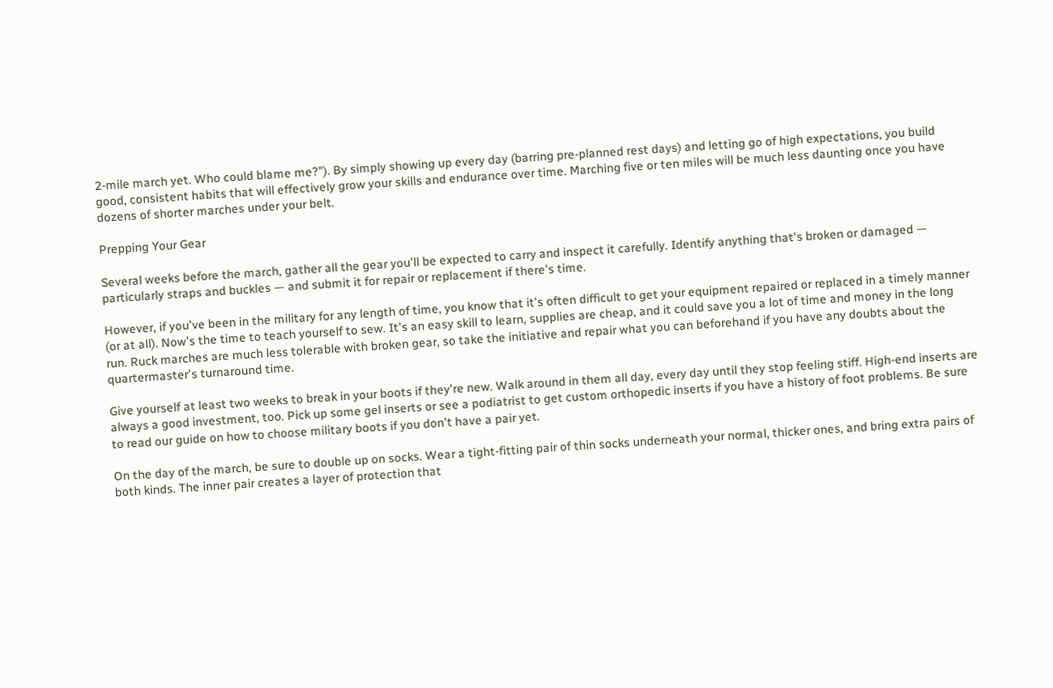2-mile march yet. Who could blame me?"). By simply showing up every day (barring pre-planned rest days) and letting go of high expectations, you build good, consistent habits that will effectively grow your skills and endurance over time. Marching five or ten miles will be much less daunting once you have dozens of shorter marches under your belt.

Prepping Your Gear

Several weeks before the march, gather all the gear you'll be expected to carry and inspect it carefully. Identify anything that's broken or damaged — particularly straps and buckles — and submit it for repair or replacement if there's time.

However, if you've been in the military for any length of time, you know that it's often difficult to get your equipment repaired or replaced in a timely manner (or at all). Now's the time to teach yourself to sew. It's an easy skill to learn, supplies are cheap, and it could save you a lot of time and money in the long run. Ruck marches are much less tolerable with broken gear, so take the initiative and repair what you can beforehand if you have any doubts about the quartermaster's turnaround time.

Give yourself at least two weeks to break in your boots if they're new. Walk around in them all day, every day until they stop feeling stiff. High-end inserts are always a good investment, too. Pick up some gel inserts or see a podiatrist to get custom orthopedic inserts if you have a history of foot problems. Be sure to read our guide on how to choose military boots if you don't have a pair yet.

On the day of the march, be sure to double up on socks. Wear a tight-fitting pair of thin socks underneath your normal, thicker ones, and bring extra pairs of both kinds. The inner pair creates a layer of protection that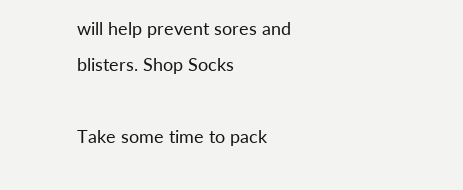will help prevent sores and blisters. Shop Socks

Take some time to pack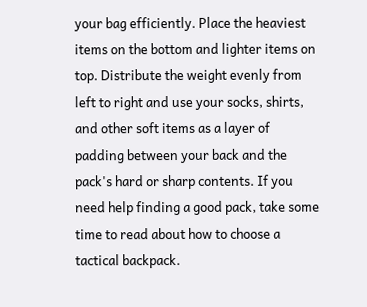your bag efficiently. Place the heaviest items on the bottom and lighter items on top. Distribute the weight evenly from left to right and use your socks, shirts, and other soft items as a layer of padding between your back and the pack's hard or sharp contents. If you need help finding a good pack, take some time to read about how to choose a tactical backpack.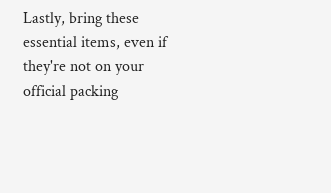Lastly, bring these essential items, even if they're not on your official packing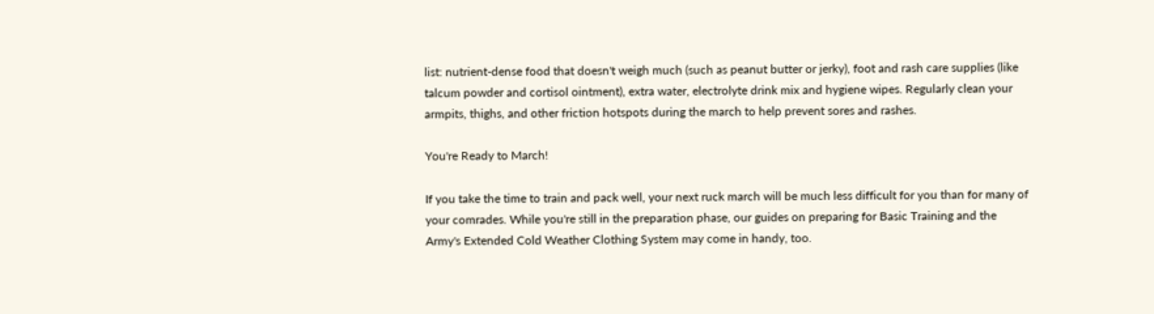list: nutrient-dense food that doesn't weigh much (such as peanut butter or jerky), foot and rash care supplies (like talcum powder and cortisol ointment), extra water, electrolyte drink mix and hygiene wipes. Regularly clean your armpits, thighs, and other friction hotspots during the march to help prevent sores and rashes.

You're Ready to March!

If you take the time to train and pack well, your next ruck march will be much less difficult for you than for many of your comrades. While you're still in the preparation phase, our guides on preparing for Basic Training and the Army's Extended Cold Weather Clothing System may come in handy, too.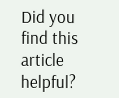Did you find this article helpful?